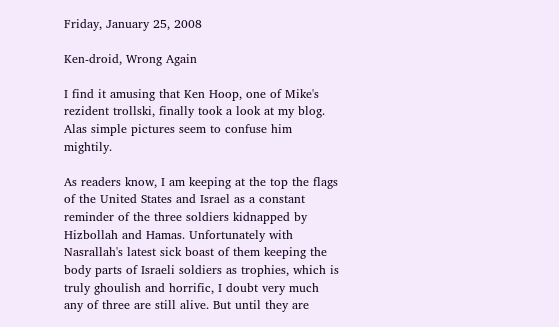Friday, January 25, 2008

Ken-droid, Wrong Again

I find it amusing that Ken Hoop, one of Mike's rezident trollski, finally took a look at my blog. Alas simple pictures seem to confuse him mightily.

As readers know, I am keeping at the top the flags of the United States and Israel as a constant reminder of the three soldiers kidnapped by Hizbollah and Hamas. Unfortunately with Nasrallah's latest sick boast of them keeping the body parts of Israeli soldiers as trophies, which is truly ghoulish and horrific, I doubt very much any of three are still alive. But until they are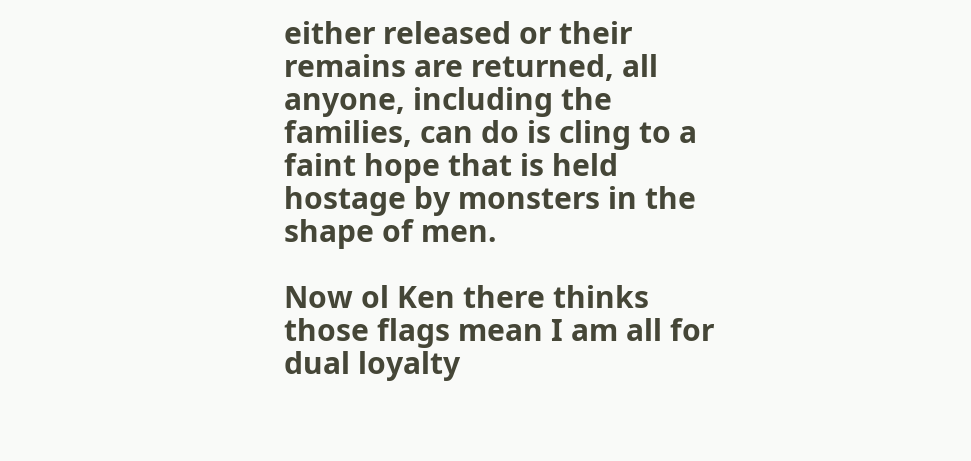either released or their remains are returned, all anyone, including the families, can do is cling to a faint hope that is held hostage by monsters in the shape of men.

Now ol Ken there thinks those flags mean I am all for dual loyalty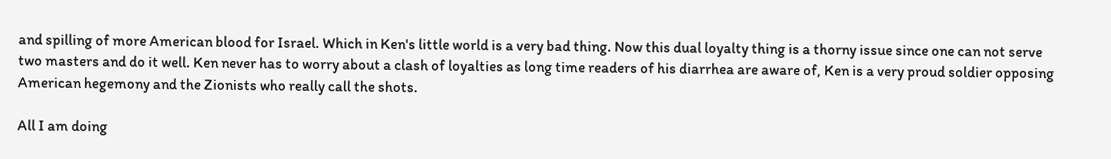and spilling of more American blood for Israel. Which in Ken's little world is a very bad thing. Now this dual loyalty thing is a thorny issue since one can not serve two masters and do it well. Ken never has to worry about a clash of loyalties as long time readers of his diarrhea are aware of, Ken is a very proud soldier opposing American hegemony and the Zionists who really call the shots.

All I am doing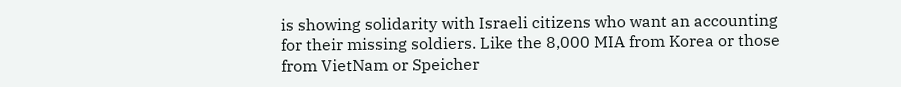is showing solidarity with Israeli citizens who want an accounting for their missing soldiers. Like the 8,000 MIA from Korea or those from VietNam or Speicher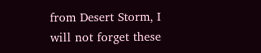from Desert Storm, I will not forget these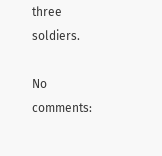three soldiers.

No comments: